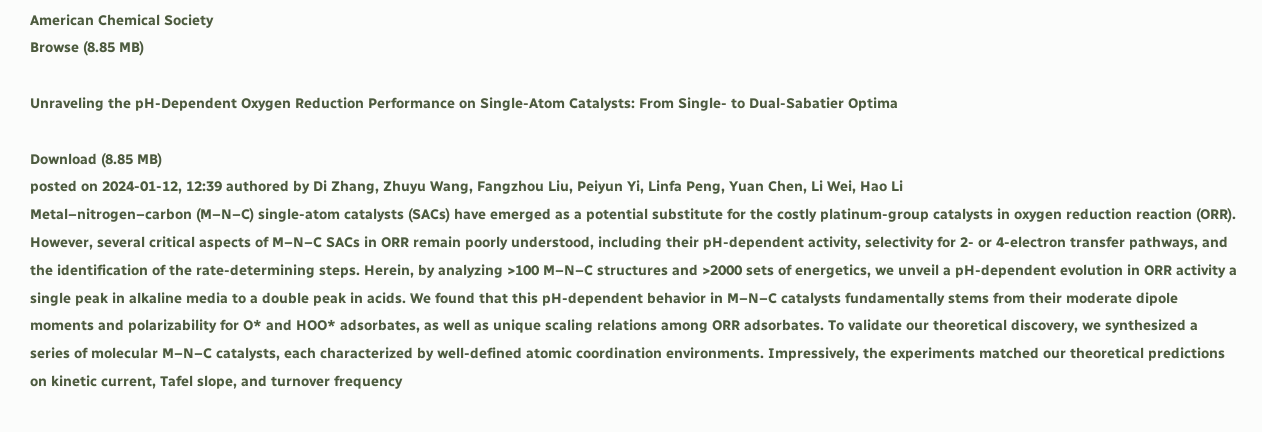American Chemical Society
Browse (8.85 MB)

Unraveling the pH-Dependent Oxygen Reduction Performance on Single-Atom Catalysts: From Single- to Dual-Sabatier Optima

Download (8.85 MB)
posted on 2024-01-12, 12:39 authored by Di Zhang, Zhuyu Wang, Fangzhou Liu, Peiyun Yi, Linfa Peng, Yuan Chen, Li Wei, Hao Li
Metal–nitrogen–carbon (M–N–C) single-atom catalysts (SACs) have emerged as a potential substitute for the costly platinum-group catalysts in oxygen reduction reaction (ORR). However, several critical aspects of M–N–C SACs in ORR remain poorly understood, including their pH-dependent activity, selectivity for 2- or 4-electron transfer pathways, and the identification of the rate-determining steps. Herein, by analyzing >100 M–N–C structures and >2000 sets of energetics, we unveil a pH-dependent evolution in ORR activity a single peak in alkaline media to a double peak in acids. We found that this pH-dependent behavior in M–N–C catalysts fundamentally stems from their moderate dipole moments and polarizability for O* and HOO* adsorbates, as well as unique scaling relations among ORR adsorbates. To validate our theoretical discovery, we synthesized a series of molecular M–N–C catalysts, each characterized by well-defined atomic coordination environments. Impressively, the experiments matched our theoretical predictions on kinetic current, Tafel slope, and turnover frequency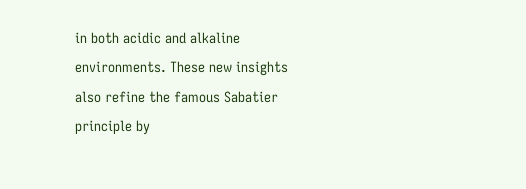in both acidic and alkaline environments. These new insights also refine the famous Sabatier principle by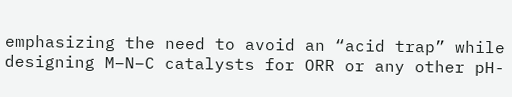emphasizing the need to avoid an “acid trap” while designing M–N–C catalysts for ORR or any other pH-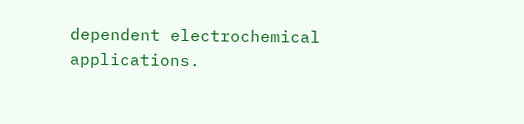dependent electrochemical applications.